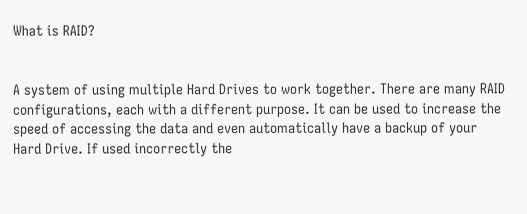What is RAID?


A system of using multiple Hard Drives to work together. There are many RAID configurations, each with a different purpose. It can be used to increase the speed of accessing the data and even automatically have a backup of your Hard Drive. If used incorrectly the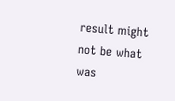result might not be what was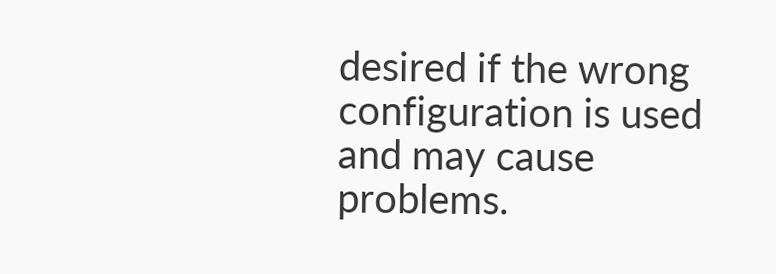desired if the wrong configuration is used and may cause problems.